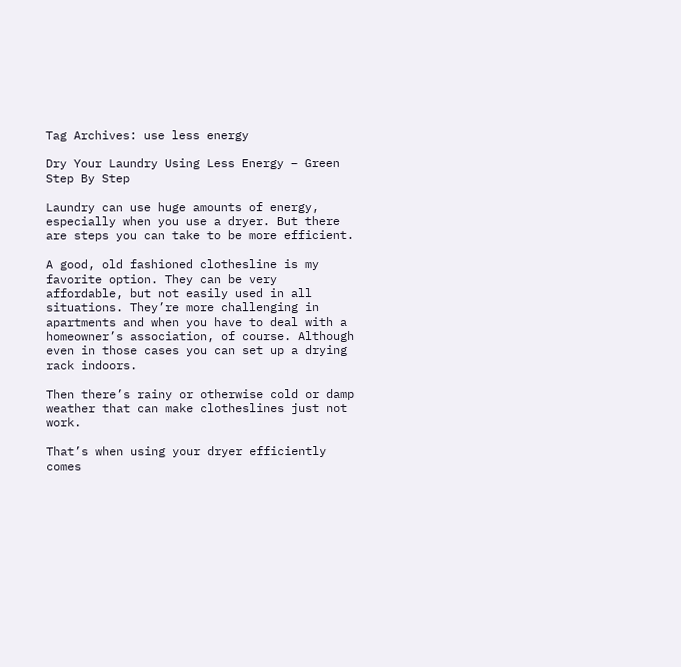Tag Archives: use less energy

Dry Your Laundry Using Less Energy – Green Step By Step

Laundry can use huge amounts of energy, especially when you use a dryer. But there are steps you can take to be more efficient.

A good, old fashioned clothesline is my favorite option. They can be very affordable, but not easily used in all situations. They’re more challenging in apartments and when you have to deal with a homeowner’s association, of course. Although even in those cases you can set up a drying rack indoors.

Then there’s rainy or otherwise cold or damp weather that can make clotheslines just not work.

That’s when using your dryer efficiently comes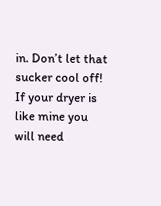in. Don’t let that sucker cool off! If your dryer is like mine you will need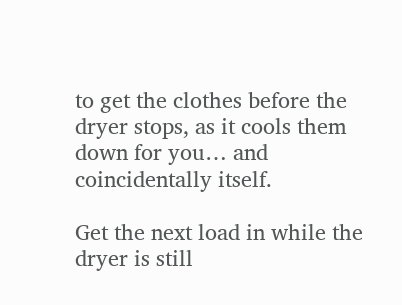to get the clothes before the dryer stops, as it cools them down for you… and coincidentally itself.

Get the next load in while the dryer is still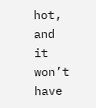hot, and it won’t have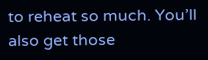to reheat so much. You’ll also get those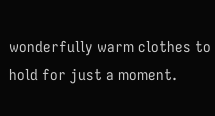wonderfully warm clothes to hold for just a moment.